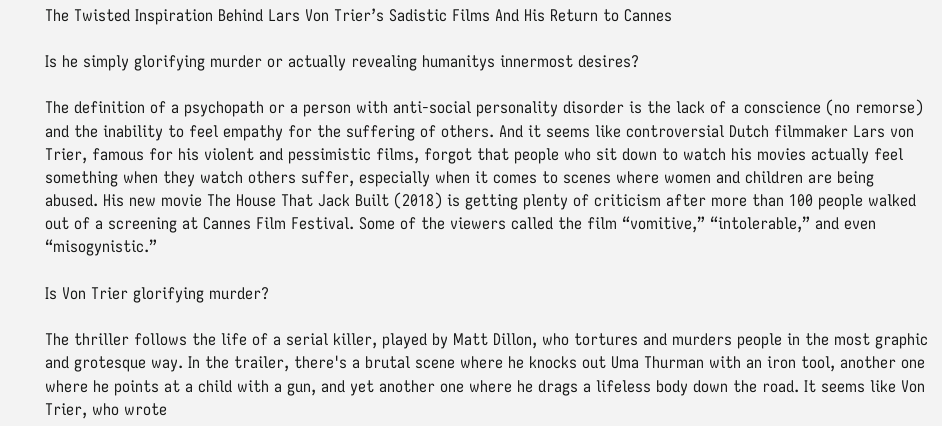The Twisted Inspiration Behind Lars Von Trier’s Sadistic Films And His Return to Cannes

Is he simply glorifying murder or actually revealing humanitys innermost desires?

The definition of a psychopath or a person with anti-social personality disorder is the lack of a conscience (no remorse) and the inability to feel empathy for the suffering of others. And it seems like controversial Dutch filmmaker Lars von Trier, famous for his violent and pessimistic films, forgot that people who sit down to watch his movies actually feel something when they watch others suffer, especially when it comes to scenes where women and children are being abused. His new movie The House That Jack Built (2018) is getting plenty of criticism after more than 100 people walked out of a screening at Cannes Film Festival. Some of the viewers called the film “vomitive,” “intolerable,” and even “misogynistic.”

Is Von Trier glorifying murder?

The thriller follows the life of a serial killer, played by Matt Dillon, who tortures and murders people in the most graphic and grotesque way. In the trailer, there's a brutal scene where he knocks out Uma Thurman with an iron tool, another one where he points at a child with a gun, and yet another one where he drags a lifeless body down the road. It seems like Von Trier, who wrote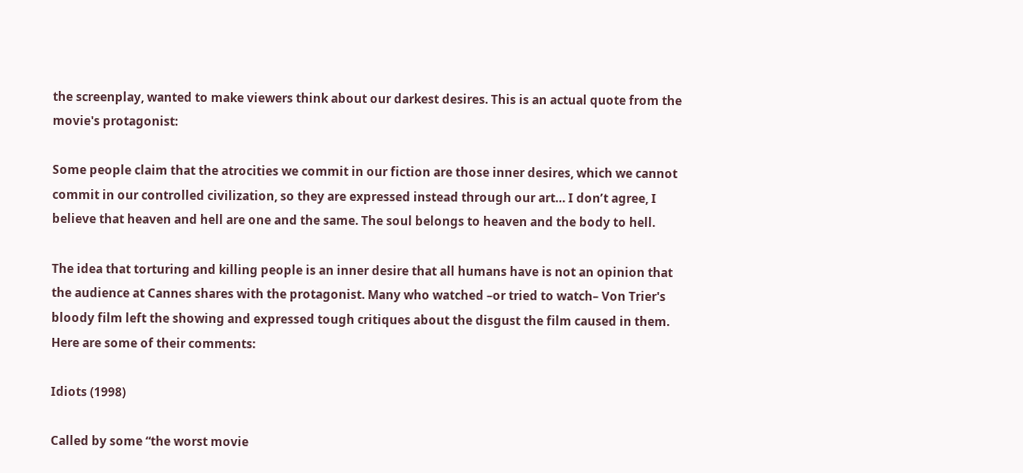the screenplay, wanted to make viewers think about our darkest desires. This is an actual quote from the movie's protagonist:

Some people claim that the atrocities we commit in our fiction are those inner desires, which we cannot commit in our controlled civilization, so they are expressed instead through our art… I don’t agree, I believe that heaven and hell are one and the same. The soul belongs to heaven and the body to hell.

The idea that torturing and killing people is an inner desire that all humans have is not an opinion that the audience at Cannes shares with the protagonist. Many who watched –or tried to watch– Von Trier's bloody film left the showing and expressed tough critiques about the disgust the film caused in them. Here are some of their comments:

Idiots (1998)

Called by some “the worst movie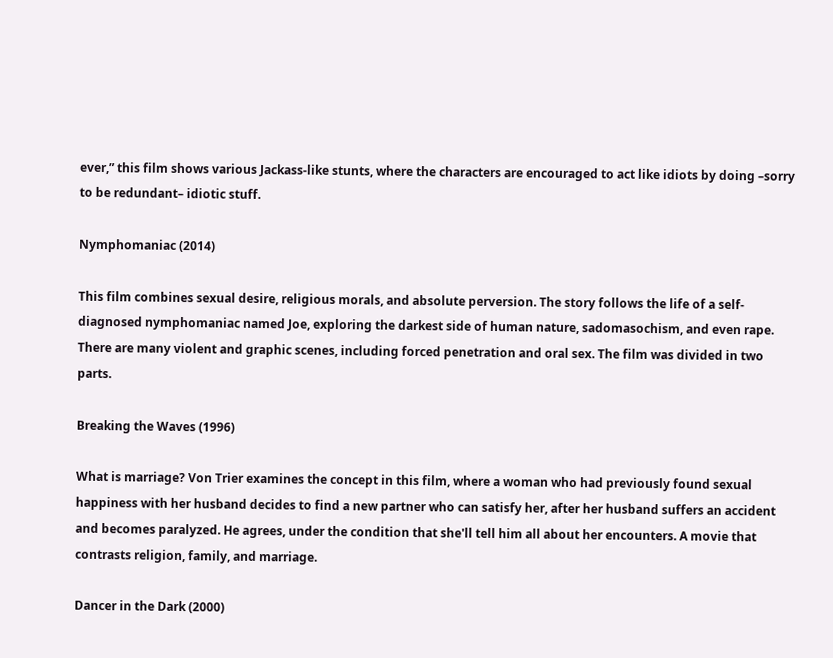ever,” this film shows various Jackass-like stunts, where the characters are encouraged to act like idiots by doing –sorry to be redundant– idiotic stuff.

Nymphomaniac (2014)

This film combines sexual desire, religious morals, and absolute perversion. The story follows the life of a self-diagnosed nymphomaniac named Joe, exploring the darkest side of human nature, sadomasochism, and even rape. There are many violent and graphic scenes, including forced penetration and oral sex. The film was divided in two parts.

Breaking the Waves (1996)

What is marriage? Von Trier examines the concept in this film, where a woman who had previously found sexual happiness with her husband decides to find a new partner who can satisfy her, after her husband suffers an accident and becomes paralyzed. He agrees, under the condition that she'll tell him all about her encounters. A movie that contrasts religion, family, and marriage.

Dancer in the Dark (2000)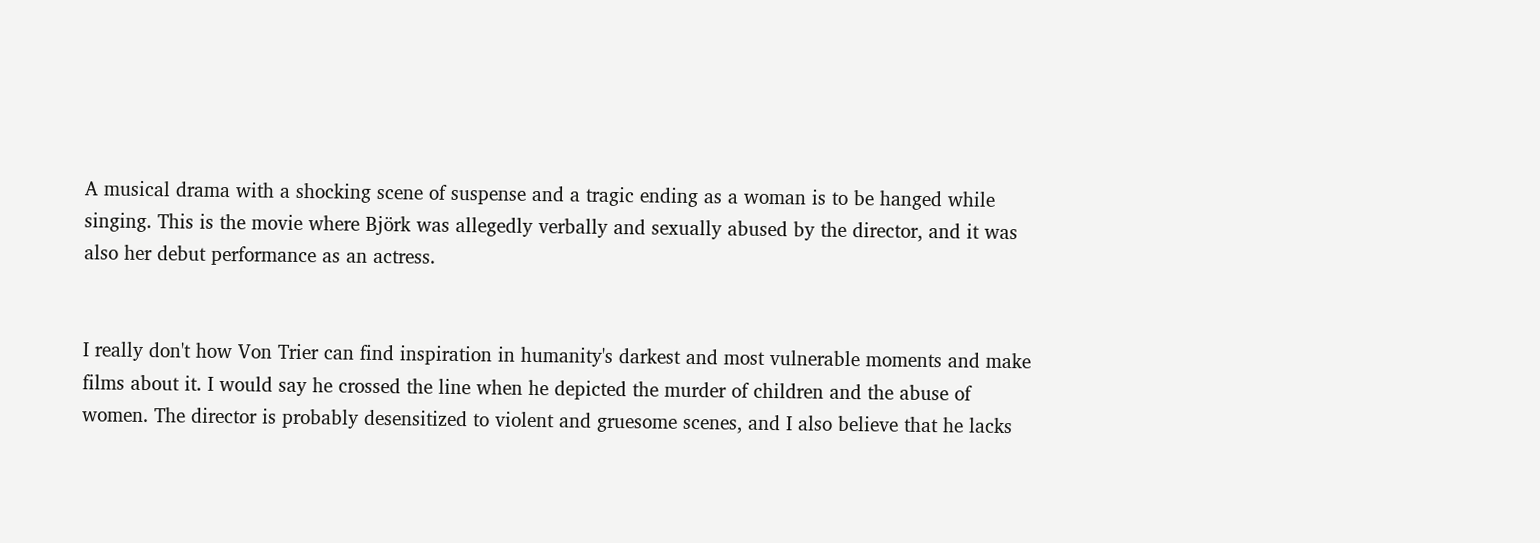A musical drama with a shocking scene of suspense and a tragic ending as a woman is to be hanged while singing. This is the movie where Björk was allegedly verbally and sexually abused by the director, and it was also her debut performance as an actress.


I really don't how Von Trier can find inspiration in humanity's darkest and most vulnerable moments and make films about it. I would say he crossed the line when he depicted the murder of children and the abuse of women. The director is probably desensitized to violent and gruesome scenes, and I also believe that he lacks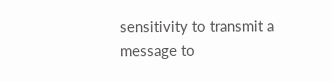sensitivity to transmit a message to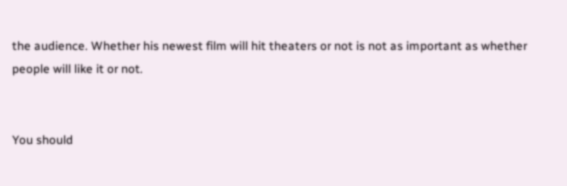the audience. Whether his newest film will hit theaters or not is not as important as whether people will like it or not.


You should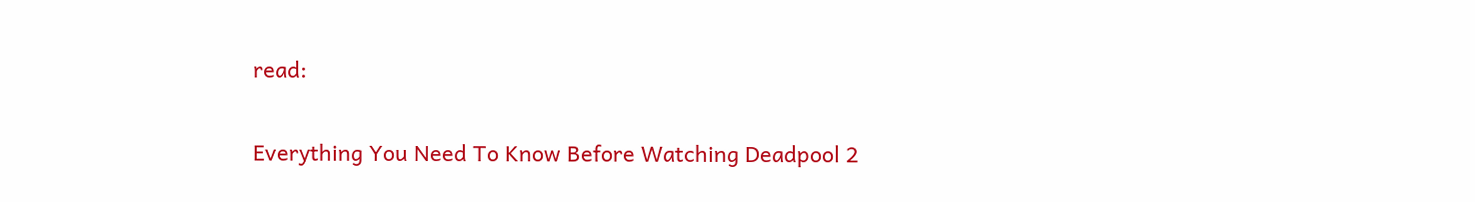read:

Everything You Need To Know Before Watching Deadpool 2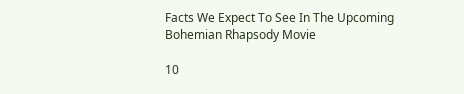Facts We Expect To See In The Upcoming Bohemian Rhapsody Movie

10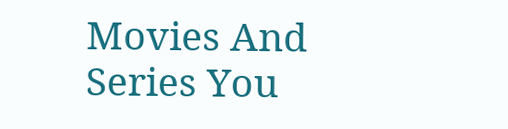Movies And Series You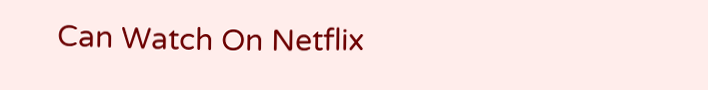Can Watch On Netflix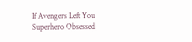If Avengers Left You Superhero Obsessed